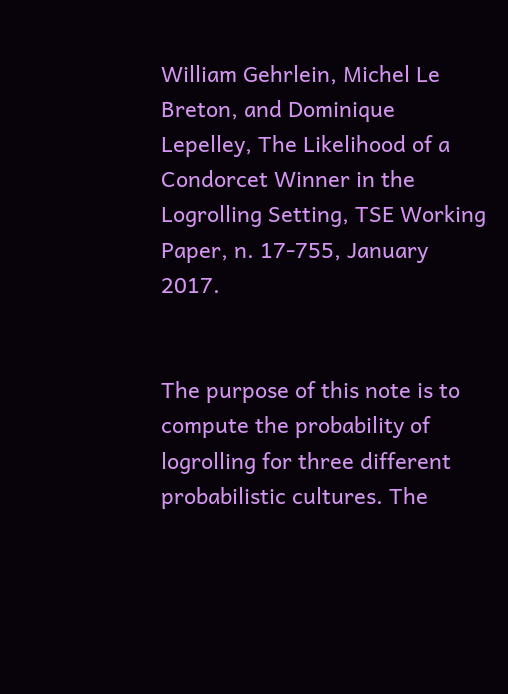William Gehrlein, Michel Le Breton, and Dominique Lepelley, The Likelihood of a Condorcet Winner in the Logrolling Setting, TSE Working Paper, n. 17-755, January 2017.


The purpose of this note is to compute the probability of logrolling for three different probabilistic cultures. The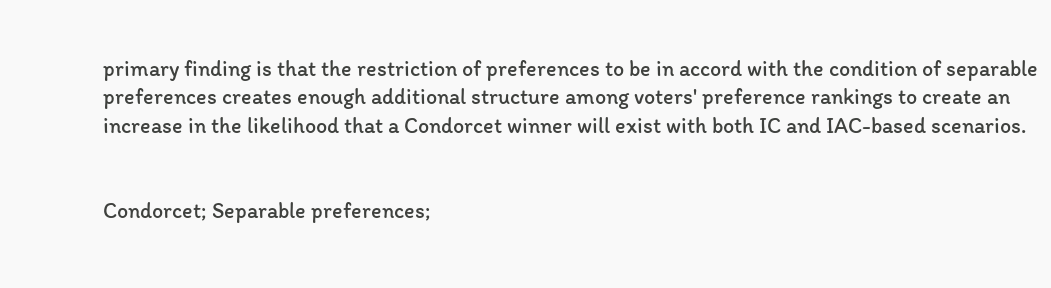primary finding is that the restriction of preferences to be in accord with the condition of separable preferences creates enough additional structure among voters' preference rankings to create an increase in the likelihood that a Condorcet winner will exist with both IC and IAC-based scenarios.


Condorcet; Separable preferences;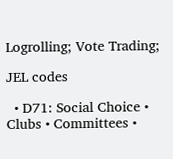Logrolling; Vote Trading;

JEL codes

  • D71: Social Choice • Clubs • Committees •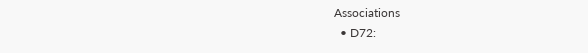Associations
  • D72: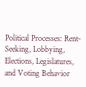Political Processes: Rent-Seeking, Lobbying, Elections, Legislatures, and Voting Behavior